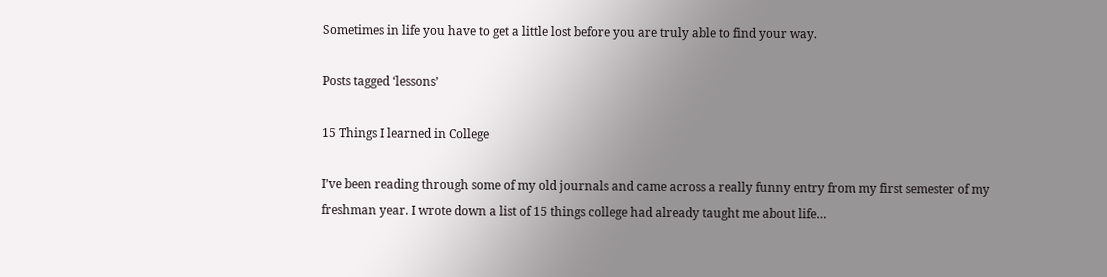Sometimes in life you have to get a little lost before you are truly able to find your way.

Posts tagged ‘lessons’

15 Things I learned in College

I’ve been reading through some of my old journals and came across a really funny entry from my first semester of my freshman year. I wrote down a list of 15 things college had already taught me about life…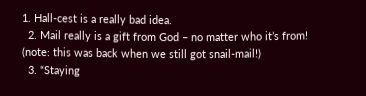1. Hall-cest is a really bad idea.
  2. Mail really is a gift from God – no matter who it’s from! (note: this was back when we still got snail-mail!)
  3. “Staying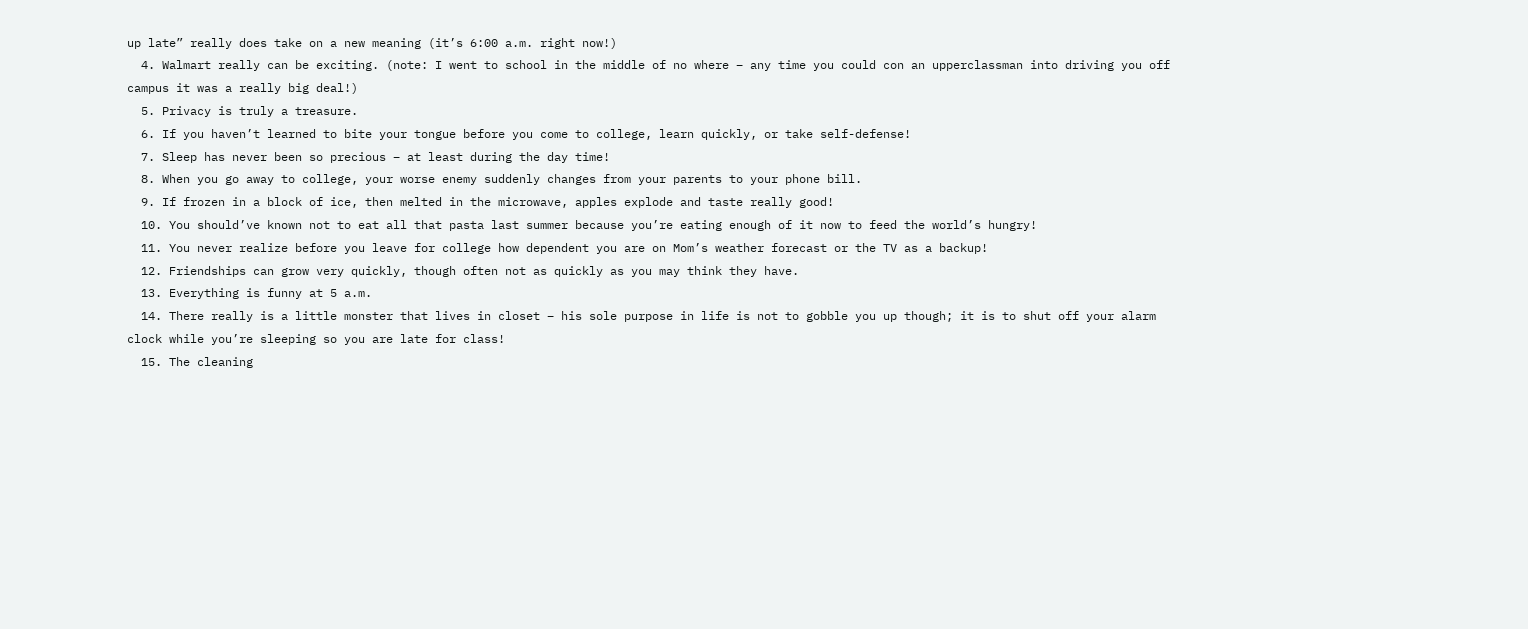up late” really does take on a new meaning (it’s 6:00 a.m. right now!)
  4. Walmart really can be exciting. (note: I went to school in the middle of no where – any time you could con an upperclassman into driving you off campus it was a really big deal!)
  5. Privacy is truly a treasure.
  6. If you haven’t learned to bite your tongue before you come to college, learn quickly, or take self-defense!
  7. Sleep has never been so precious – at least during the day time!
  8. When you go away to college, your worse enemy suddenly changes from your parents to your phone bill.
  9. If frozen in a block of ice, then melted in the microwave, apples explode and taste really good!
  10. You should’ve known not to eat all that pasta last summer because you’re eating enough of it now to feed the world’s hungry!
  11. You never realize before you leave for college how dependent you are on Mom’s weather forecast or the TV as a backup!
  12. Friendships can grow very quickly, though often not as quickly as you may think they have.
  13. Everything is funny at 5 a.m.
  14. There really is a little monster that lives in closet – his sole purpose in life is not to gobble you up though; it is to shut off your alarm clock while you’re sleeping so you are late for class!
  15. The cleaning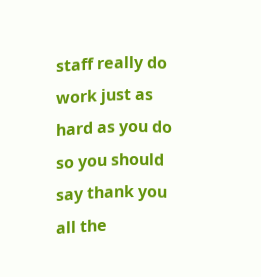staff really do work just as hard as you do so you should say thank you all the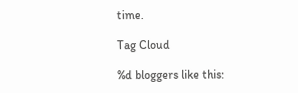time.

Tag Cloud

%d bloggers like this: